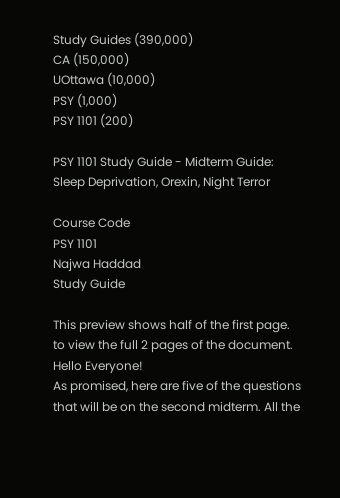Study Guides (390,000)
CA (150,000)
UOttawa (10,000)
PSY (1,000)
PSY 1101 (200)

PSY 1101 Study Guide - Midterm Guide: Sleep Deprivation, Orexin, Night Terror

Course Code
PSY 1101
Najwa Haddad
Study Guide

This preview shows half of the first page. to view the full 2 pages of the document.
Hello Everyone!
As promised, here are five of the questions that will be on the second midterm. All the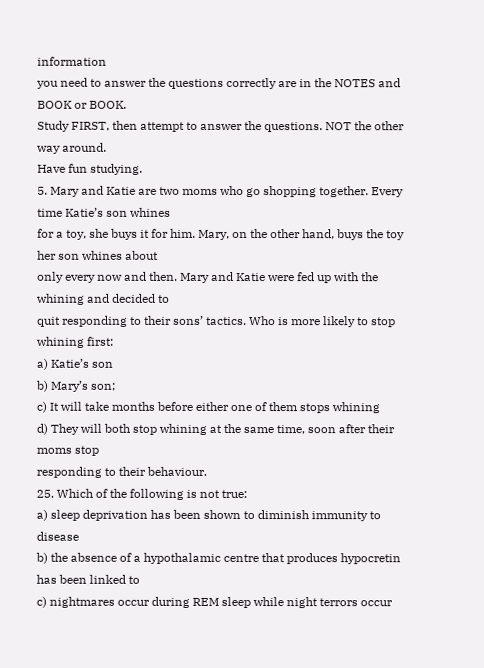information
you need to answer the questions correctly are in the NOTES and BOOK or BOOK.
Study FIRST, then attempt to answer the questions. NOT the other way around.
Have fun studying.
5. Mary and Katie are two moms who go shopping together. Every time Katie’s son whines
for a toy, she buys it for him. Mary, on the other hand, buys the toy her son whines about
only every now and then. Mary and Katie were fed up with the whining and decided to
quit responding to their sons’ tactics. Who is more likely to stop whining first:
a) Katie’s son
b) Mary’s son;
c) It will take months before either one of them stops whining
d) They will both stop whining at the same time, soon after their moms stop
responding to their behaviour.
25. Which of the following is not true:
a) sleep deprivation has been shown to diminish immunity to disease
b) the absence of a hypothalamic centre that produces hypocretin has been linked to
c) nightmares occur during REM sleep while night terrors occur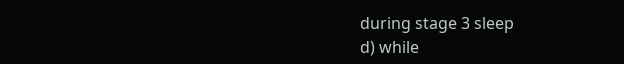during stage 3 sleep
d) while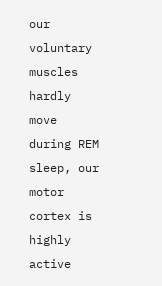our voluntary muscles hardly move during REM sleep, our motor cortex is
highly active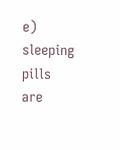e) sleeping pills are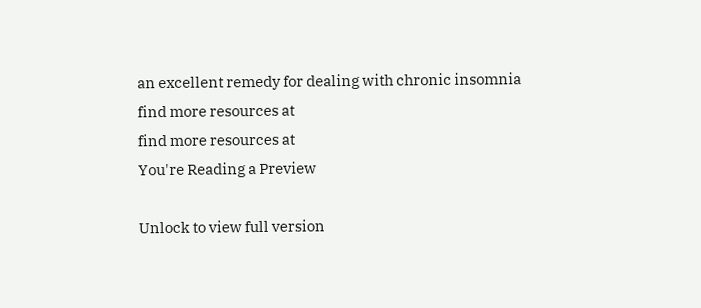an excellent remedy for dealing with chronic insomnia
find more resources at
find more resources at
You're Reading a Preview

Unlock to view full version